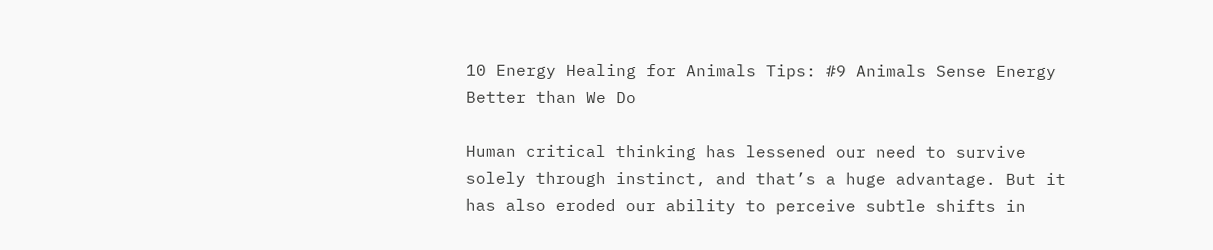10 Energy Healing for Animals Tips: #9 Animals Sense Energy Better than We Do

Human critical thinking has lessened our need to survive solely through instinct, and that’s a huge advantage. But it has also eroded our ability to perceive subtle shifts in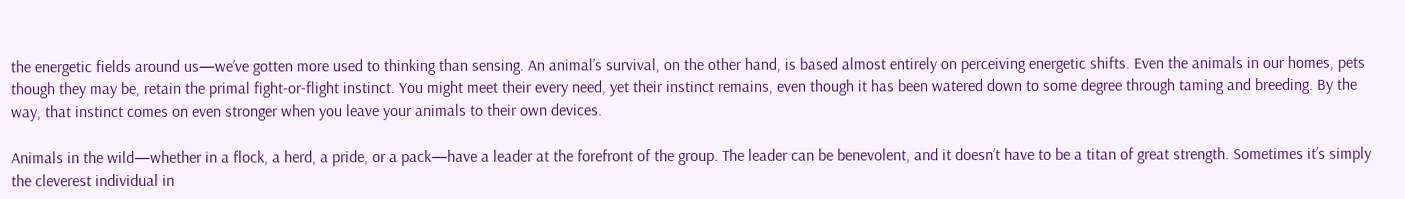the energetic fields around us—we’ve gotten more used to thinking than sensing. An animal’s survival, on the other hand, is based almost entirely on perceiving energetic shifts. Even the animals in our homes, pets though they may be, retain the primal fight-or-flight instinct. You might meet their every need, yet their instinct remains, even though it has been watered down to some degree through taming and breeding. By the way, that instinct comes on even stronger when you leave your animals to their own devices.

Animals in the wild—whether in a flock, a herd, a pride, or a pack—have a leader at the forefront of the group. The leader can be benevolent, and it doesn’t have to be a titan of great strength. Sometimes it’s simply the cleverest individual in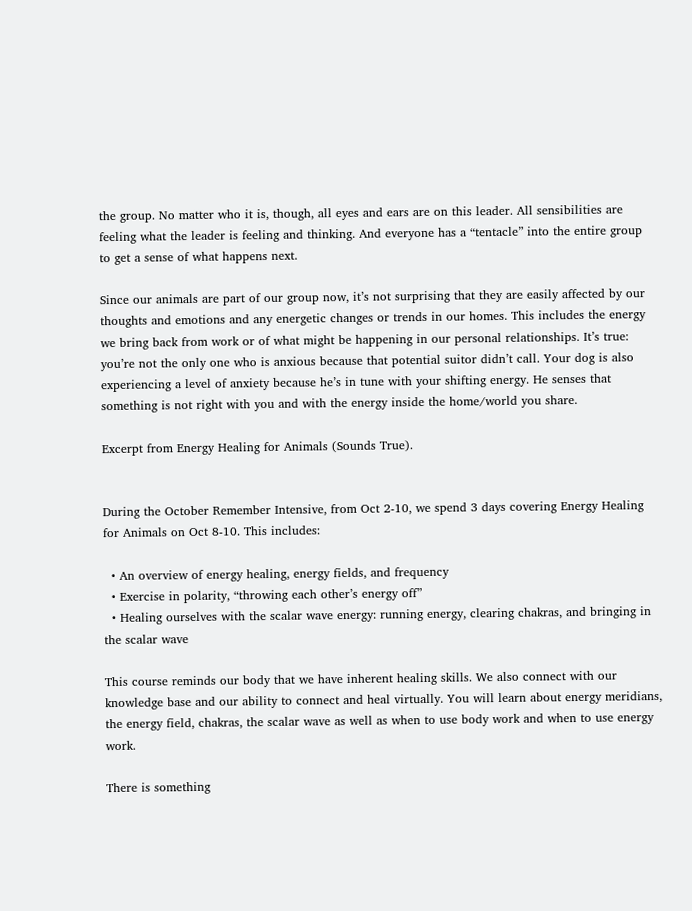the group. No matter who it is, though, all eyes and ears are on this leader. All sensibilities are feeling what the leader is feeling and thinking. And everyone has a “tentacle” into the entire group to get a sense of what happens next.

Since our animals are part of our group now, it’s not surprising that they are easily affected by our thoughts and emotions and any energetic changes or trends in our homes. This includes the energy we bring back from work or of what might be happening in our personal relationships. It’s true: you’re not the only one who is anxious because that potential suitor didn’t call. Your dog is also experiencing a level of anxiety because he’s in tune with your shifting energy. He senses that something is not right with you and with the energy inside the home/world you share.

Excerpt from Energy Healing for Animals (Sounds True).


During the October Remember Intensive, from Oct 2-10, we spend 3 days covering Energy Healing for Animals on Oct 8-10. This includes:

  • An overview of energy healing, energy fields, and frequency
  • Exercise in polarity, “throwing each other’s energy off”
  • Healing ourselves with the scalar wave energy: running energy, clearing chakras, and bringing in the scalar wave

This course reminds our body that we have inherent healing skills. We also connect with our knowledge base and our ability to connect and heal virtually. You will learn about energy meridians, the energy field, chakras, the scalar wave as well as when to use body work and when to use energy work.

There is something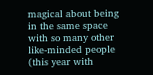magical about being in the same space with so many other like-minded people (this year with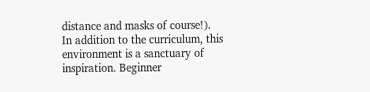distance and masks of course!).  In addition to the curriculum, this environment is a sanctuary of inspiration. Beginner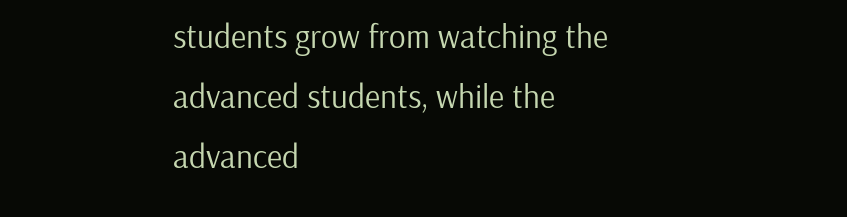students grow from watching the advanced students, while the advanced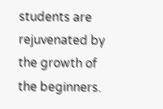students are rejuvenated by the growth of the beginners.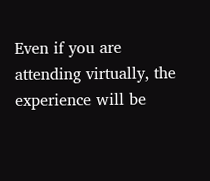Even if you are attending virtually, the experience will be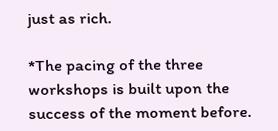just as rich.

*The pacing of the three workshops is built upon the success of the moment before.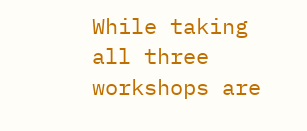While taking all three workshops are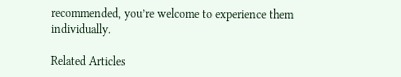recommended, you’re welcome to experience them individually.

Related Articles